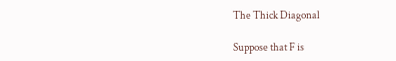The Thick Diagonal

Suppose that F is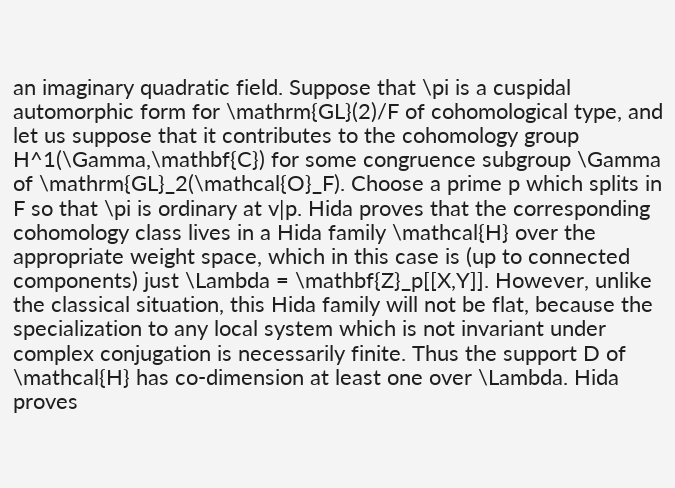an imaginary quadratic field. Suppose that \pi is a cuspidal automorphic form for \mathrm{GL}(2)/F of cohomological type, and let us suppose that it contributes to the cohomology group H^1(\Gamma,\mathbf{C}) for some congruence subgroup \Gamma of \mathrm{GL}_2(\mathcal{O}_F). Choose a prime p which splits in F so that \pi is ordinary at v|p. Hida proves that the corresponding cohomology class lives in a Hida family \mathcal{H} over the appropriate weight space, which in this case is (up to connected components) just \Lambda = \mathbf{Z}_p[[X,Y]]. However, unlike the classical situation, this Hida family will not be flat, because the specialization to any local system which is not invariant under complex conjugation is necessarily finite. Thus the support D of \mathcal{H} has co-dimension at least one over \Lambda. Hida proves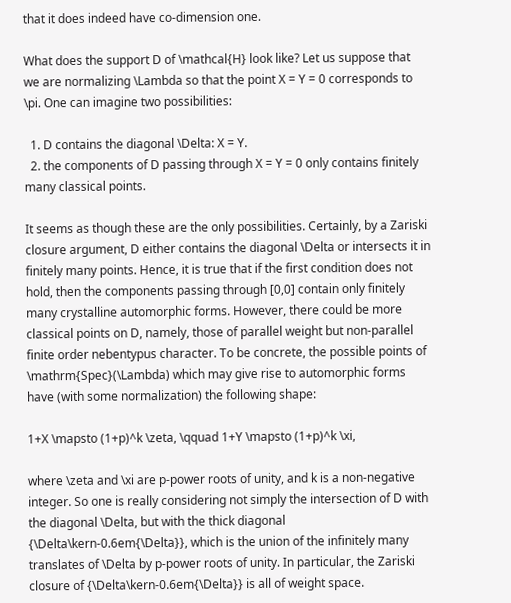that it does indeed have co-dimension one.

What does the support D of \mathcal{H} look like? Let us suppose that we are normalizing \Lambda so that the point X = Y = 0 corresponds to \pi. One can imagine two possibilities:

  1. D contains the diagonal \Delta: X = Y.
  2. the components of D passing through X = Y = 0 only contains finitely many classical points.

It seems as though these are the only possibilities. Certainly, by a Zariski closure argument, D either contains the diagonal \Delta or intersects it in finitely many points. Hence, it is true that if the first condition does not hold, then the components passing through [0,0] contain only finitely many crystalline automorphic forms. However, there could be more classical points on D, namely, those of parallel weight but non-parallel finite order nebentypus character. To be concrete, the possible points of \mathrm{Spec}(\Lambda) which may give rise to automorphic forms have (with some normalization) the following shape:

1+X \mapsto (1+p)^k \zeta, \qquad 1+Y \mapsto (1+p)^k \xi,

where \zeta and \xi are p-power roots of unity, and k is a non-negative integer. So one is really considering not simply the intersection of D with the diagonal \Delta, but with the thick diagonal {\Delta\kern-0.6em{\Delta}}, which is the union of the infinitely many translates of \Delta by p-power roots of unity. In particular, the Zariski closure of {\Delta\kern-0.6em{\Delta}} is all of weight space.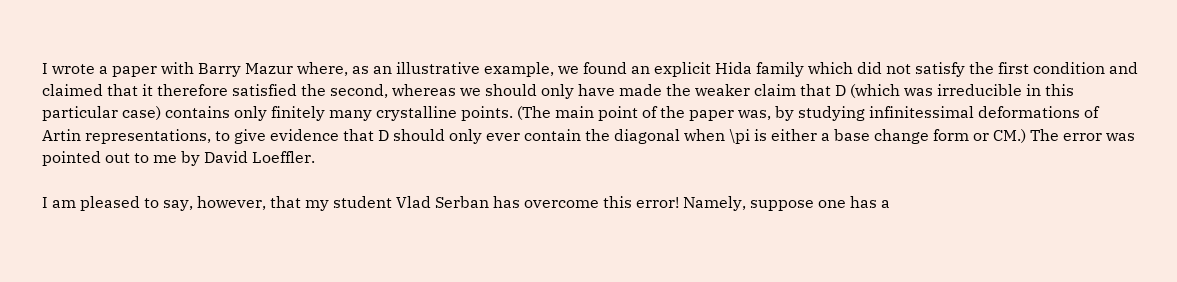I wrote a paper with Barry Mazur where, as an illustrative example, we found an explicit Hida family which did not satisfy the first condition and claimed that it therefore satisfied the second, whereas we should only have made the weaker claim that D (which was irreducible in this particular case) contains only finitely many crystalline points. (The main point of the paper was, by studying infinitessimal deformations of Artin representations, to give evidence that D should only ever contain the diagonal when \pi is either a base change form or CM.) The error was pointed out to me by David Loeffler.

I am pleased to say, however, that my student Vlad Serban has overcome this error! Namely, suppose one has a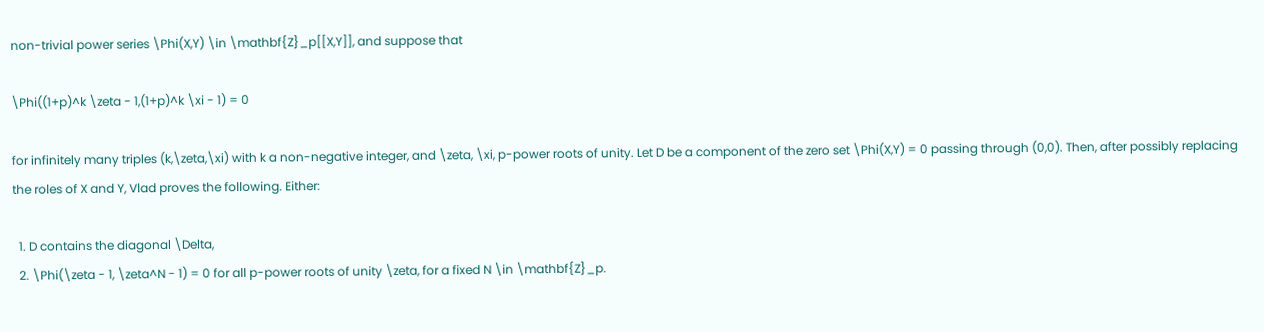non-trivial power series \Phi(X,Y) \in \mathbf{Z}_p[[X,Y]], and suppose that

\Phi((1+p)^k \zeta - 1,(1+p)^k \xi - 1) = 0

for infinitely many triples (k,\zeta,\xi) with k a non-negative integer, and \zeta, \xi, p-power roots of unity. Let D be a component of the zero set \Phi(X,Y) = 0 passing through (0,0). Then, after possibly replacing the roles of X and Y, Vlad proves the following. Either:

  1. D contains the diagonal \Delta,
  2. \Phi(\zeta - 1, \zeta^N - 1) = 0 for all p-power roots of unity \zeta, for a fixed N \in \mathbf{Z}_p.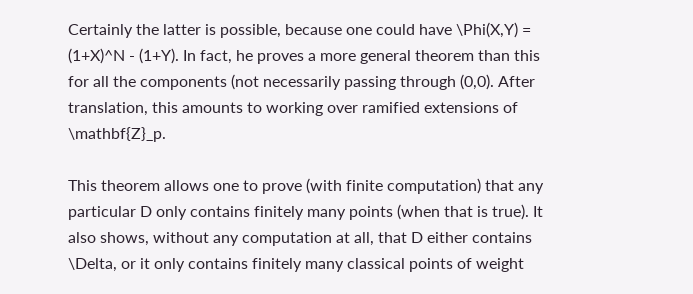Certainly the latter is possible, because one could have \Phi(X,Y) = (1+X)^N - (1+Y). In fact, he proves a more general theorem than this for all the components (not necessarily passing through (0,0). After translation, this amounts to working over ramified extensions of \mathbf{Z}_p.

This theorem allows one to prove (with finite computation) that any particular D only contains finitely many points (when that is true). It also shows, without any computation at all, that D either contains \Delta, or it only contains finitely many classical points of weight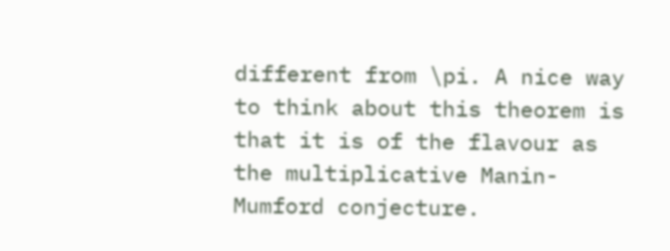different from \pi. A nice way to think about this theorem is that it is of the flavour as the multiplicative Manin-Mumford conjecture.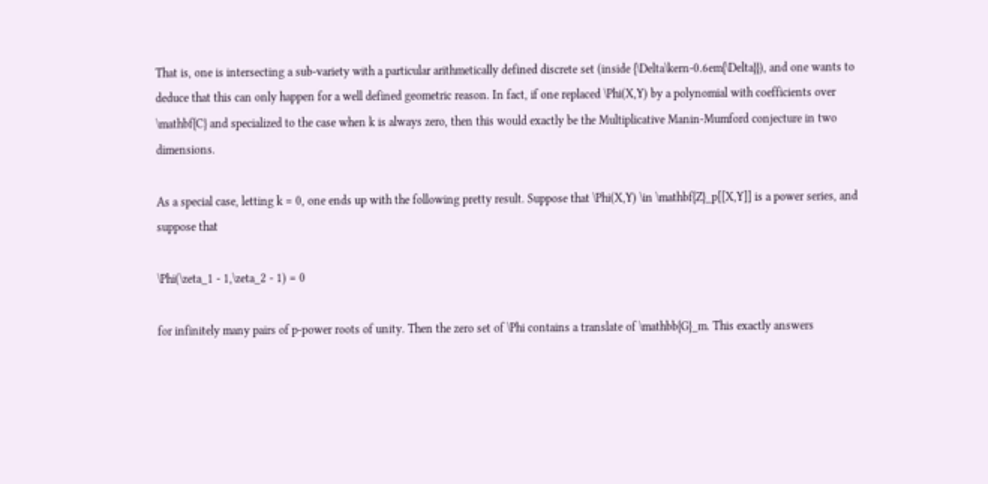That is, one is intersecting a sub-variety with a particular arithmetically defined discrete set (inside {\Delta\kern-0.6em{\Delta}}), and one wants to deduce that this can only happen for a well defined geometric reason. In fact, if one replaced \Phi(X,Y) by a polynomial with coefficients over \mathbf{C} and specialized to the case when k is always zero, then this would exactly be the Multiplicative Manin-Mumford conjecture in two dimensions.

As a special case, letting k = 0, one ends up with the following pretty result. Suppose that \Phi(X,Y) \in \mathbf{Z}_p[[X,Y]] is a power series, and suppose that

\Phi(\zeta_1 - 1,\zeta_2 - 1) = 0

for infinitely many pairs of p-power roots of unity. Then the zero set of \Phi contains a translate of \mathbb{G}_m. This exactly answers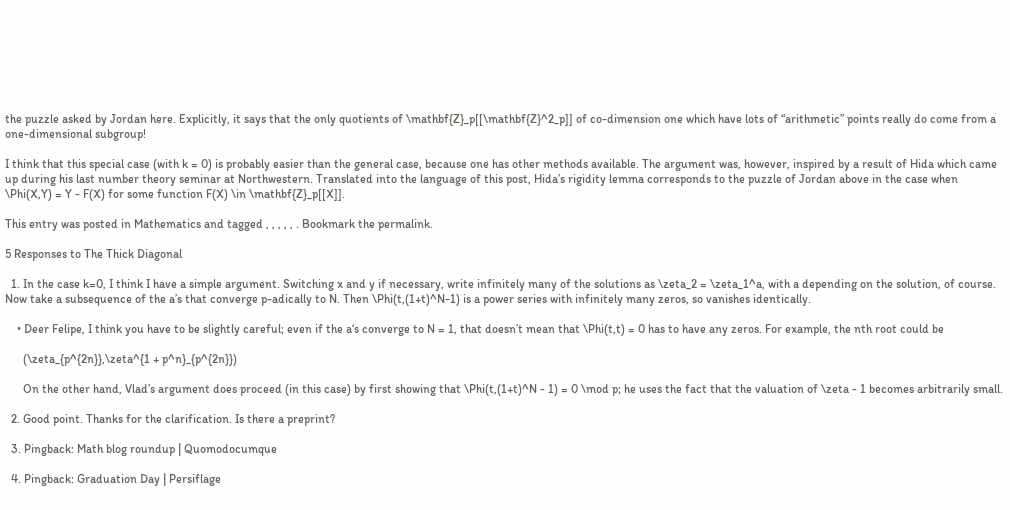the puzzle asked by Jordan here. Explicitly, it says that the only quotients of \mathbf{Z}_p[[\mathbf{Z}^2_p]] of co-dimension one which have lots of “arithmetic” points really do come from a one-dimensional subgroup!

I think that this special case (with k = 0) is probably easier than the general case, because one has other methods available. The argument was, however, inspired by a result of Hida which came up during his last number theory seminar at Northwestern. Translated into the language of this post, Hida’s rigidity lemma corresponds to the puzzle of Jordan above in the case when \Phi(X,Y) = Y - F(X) for some function F(X) \in \mathbf{Z}_p[[X]].

This entry was posted in Mathematics and tagged , , , , , . Bookmark the permalink.

5 Responses to The Thick Diagonal

  1. In the case k=0, I think I have a simple argument. Switching x and y if necessary, write infinitely many of the solutions as \zeta_2 = \zeta_1^a, with a depending on the solution, of course. Now take a subsequence of the a’s that converge p-adically to N. Then \Phi(t,(1+t)^N-1) is a power series with infinitely many zeros, so vanishes identically.

    • Deer Felipe, I think you have to be slightly careful; even if the a‘s converge to N = 1, that doesn’t mean that \Phi(t,t) = 0 has to have any zeros. For example, the nth root could be

      (\zeta_{p^{2n}},\zeta^{1 + p^n}_{p^{2n}})

      On the other hand, Vlad’s argument does proceed (in this case) by first showing that \Phi(t,(1+t)^N - 1) = 0 \mod p; he uses the fact that the valuation of \zeta - 1 becomes arbitrarily small.

  2. Good point. Thanks for the clarification. Is there a preprint?

  3. Pingback: Math blog roundup | Quomodocumque

  4. Pingback: Graduation Day | Persiflage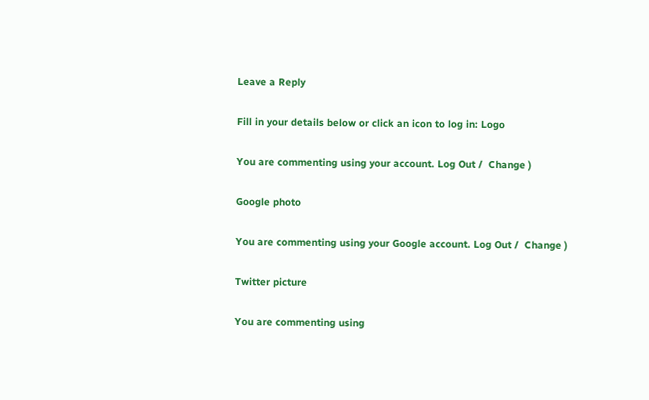Leave a Reply

Fill in your details below or click an icon to log in: Logo

You are commenting using your account. Log Out /  Change )

Google photo

You are commenting using your Google account. Log Out /  Change )

Twitter picture

You are commenting using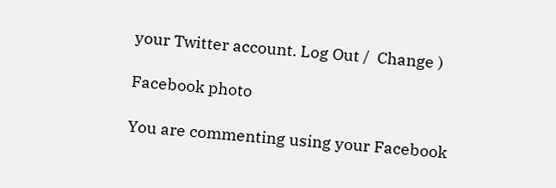your Twitter account. Log Out /  Change )

Facebook photo

You are commenting using your Facebook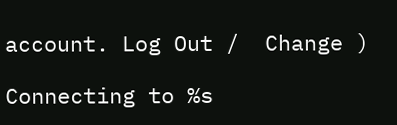account. Log Out /  Change )

Connecting to %s